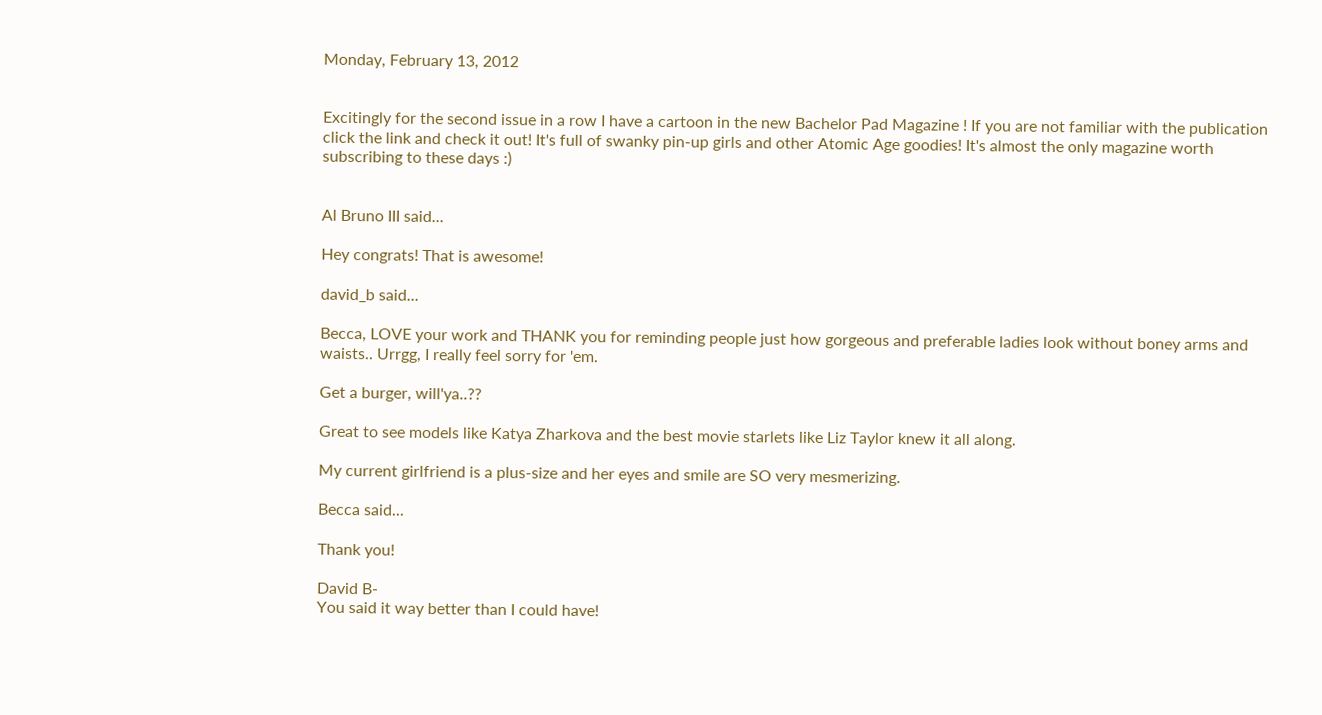Monday, February 13, 2012


Excitingly for the second issue in a row I have a cartoon in the new Bachelor Pad Magazine ! If you are not familiar with the publication click the link and check it out! It's full of swanky pin-up girls and other Atomic Age goodies! It's almost the only magazine worth subscribing to these days :)


Al Bruno III said...

Hey congrats! That is awesome!

david_b said...

Becca, LOVE your work and THANK you for reminding people just how gorgeous and preferable ladies look without boney arms and waists.. Urrgg, I really feel sorry for 'em.

Get a burger, will'ya..??

Great to see models like Katya Zharkova and the best movie starlets like Liz Taylor knew it all along.

My current girlfriend is a plus-size and her eyes and smile are SO very mesmerizing.

Becca said...

Thank you!

David B-
You said it way better than I could have!